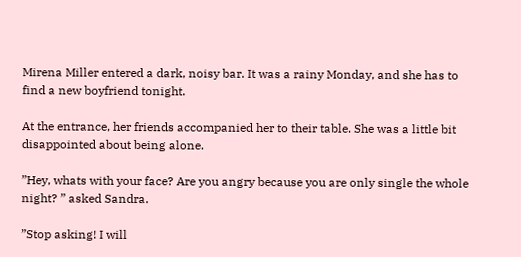Mirena Miller entered a dark, noisy bar. It was a rainy Monday, and she has to find a new boyfriend tonight.

At the entrance, her friends accompanied her to their table. She was a little bit disappointed about being alone.

”Hey, whats with your face? Are you angry because you are only single the whole night? ” asked Sandra.

”Stop asking! I will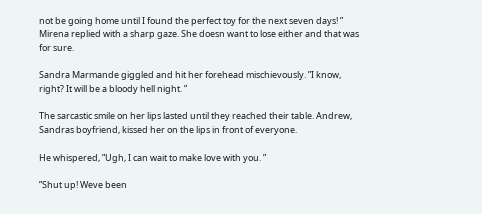not be going home until I found the perfect toy for the next seven days! ” Mirena replied with a sharp gaze. She doesn want to lose either and that was for sure.

Sandra Marmande giggled and hit her forehead mischievously. ”I know, right? It will be a bloody hell night. ”

The sarcastic smile on her lips lasted until they reached their table. Andrew, Sandras boyfriend, kissed her on the lips in front of everyone.

He whispered, ”Ugh, I can wait to make love with you. ”

”Shut up! Weve been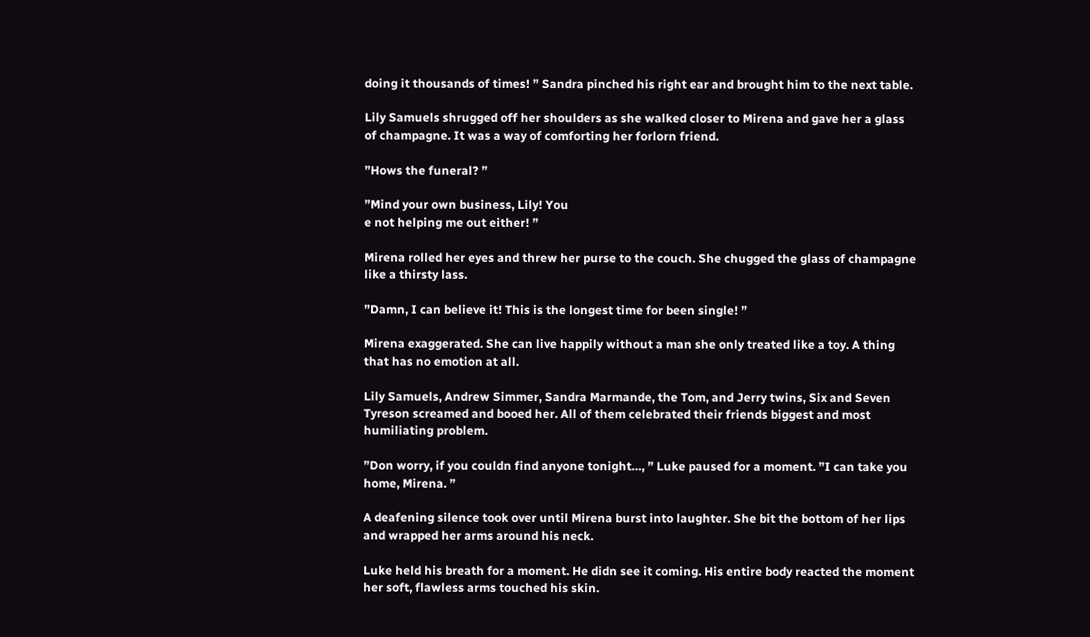doing it thousands of times! ” Sandra pinched his right ear and brought him to the next table.

Lily Samuels shrugged off her shoulders as she walked closer to Mirena and gave her a glass of champagne. It was a way of comforting her forlorn friend.

”Hows the funeral? ”

”Mind your own business, Lily! You
e not helping me out either! ”

Mirena rolled her eyes and threw her purse to the couch. She chugged the glass of champagne like a thirsty lass.

”Damn, I can believe it! This is the longest time for been single! ”

Mirena exaggerated. She can live happily without a man she only treated like a toy. A thing that has no emotion at all.

Lily Samuels, Andrew Simmer, Sandra Marmande, the Tom, and Jerry twins, Six and Seven Tyreson screamed and booed her. All of them celebrated their friends biggest and most humiliating problem.

”Don worry, if you couldn find anyone tonight…, ” Luke paused for a moment. ”I can take you home, Mirena. ”

A deafening silence took over until Mirena burst into laughter. She bit the bottom of her lips and wrapped her arms around his neck.

Luke held his breath for a moment. He didn see it coming. His entire body reacted the moment her soft, flawless arms touched his skin.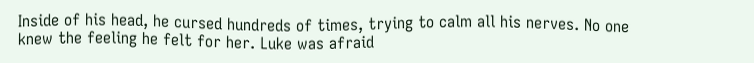Inside of his head, he cursed hundreds of times, trying to calm all his nerves. No one knew the feeling he felt for her. Luke was afraid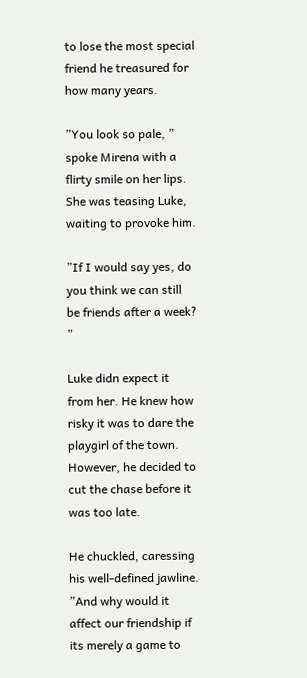to lose the most special friend he treasured for how many years.

”You look so pale, ” spoke Mirena with a flirty smile on her lips. She was teasing Luke, waiting to provoke him.

”If I would say yes, do you think we can still be friends after a week? ”

Luke didn expect it from her. He knew how risky it was to dare the playgirl of the town. However, he decided to cut the chase before it was too late.

He chuckled, caressing his well-defined jawline. ”And why would it affect our friendship if its merely a game to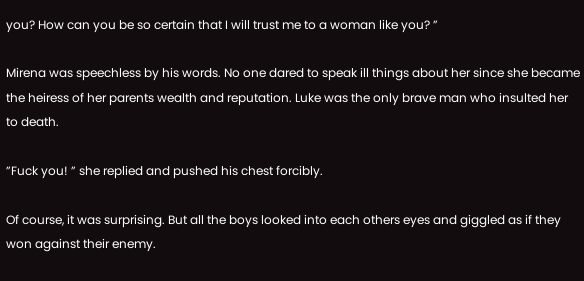you? How can you be so certain that I will trust me to a woman like you? ”

Mirena was speechless by his words. No one dared to speak ill things about her since she became the heiress of her parents wealth and reputation. Luke was the only brave man who insulted her to death.

”Fuck you! ” she replied and pushed his chest forcibly.

Of course, it was surprising. But all the boys looked into each others eyes and giggled as if they won against their enemy.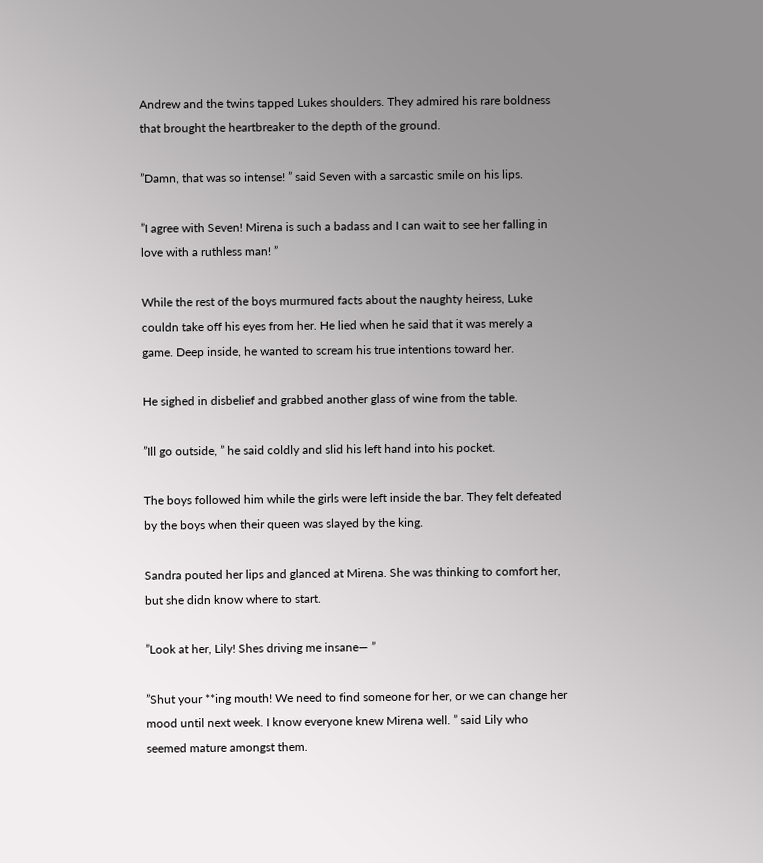Andrew and the twins tapped Lukes shoulders. They admired his rare boldness that brought the heartbreaker to the depth of the ground.

”Damn, that was so intense! ” said Seven with a sarcastic smile on his lips.

”I agree with Seven! Mirena is such a badass and I can wait to see her falling in love with a ruthless man! ”

While the rest of the boys murmured facts about the naughty heiress, Luke couldn take off his eyes from her. He lied when he said that it was merely a game. Deep inside, he wanted to scream his true intentions toward her.

He sighed in disbelief and grabbed another glass of wine from the table.

”Ill go outside, ” he said coldly and slid his left hand into his pocket.

The boys followed him while the girls were left inside the bar. They felt defeated by the boys when their queen was slayed by the king.

Sandra pouted her lips and glanced at Mirena. She was thinking to comfort her, but she didn know where to start.

”Look at her, Lily! Shes driving me insane— ”

”Shut your **ing mouth! We need to find someone for her, or we can change her mood until next week. I know everyone knew Mirena well. ” said Lily who seemed mature amongst them.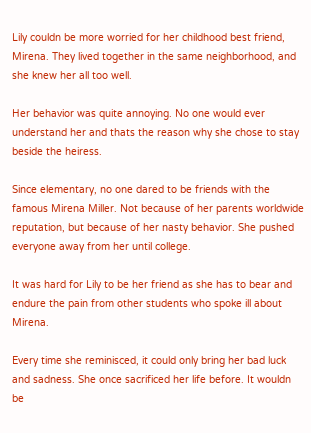Lily couldn be more worried for her childhood best friend, Mirena. They lived together in the same neighborhood, and she knew her all too well.

Her behavior was quite annoying. No one would ever understand her and thats the reason why she chose to stay beside the heiress.

Since elementary, no one dared to be friends with the famous Mirena Miller. Not because of her parents worldwide reputation, but because of her nasty behavior. She pushed everyone away from her until college.

It was hard for Lily to be her friend as she has to bear and endure the pain from other students who spoke ill about Mirena.

Every time she reminisced, it could only bring her bad luck and sadness. She once sacrificed her life before. It wouldn be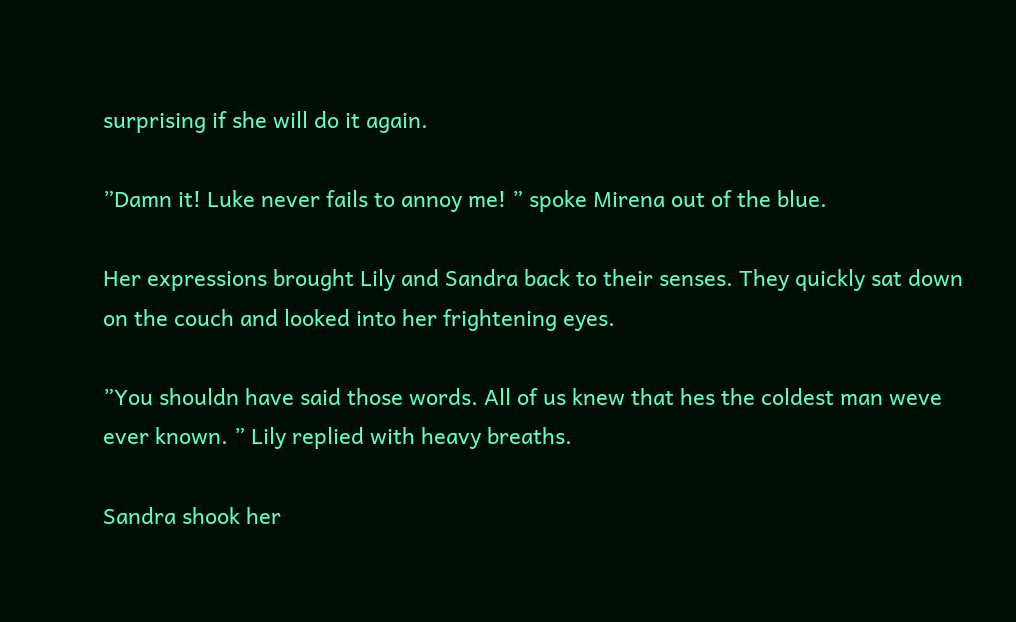surprising if she will do it again.

”Damn it! Luke never fails to annoy me! ” spoke Mirena out of the blue.

Her expressions brought Lily and Sandra back to their senses. They quickly sat down on the couch and looked into her frightening eyes.

”You shouldn have said those words. All of us knew that hes the coldest man weve ever known. ” Lily replied with heavy breaths.

Sandra shook her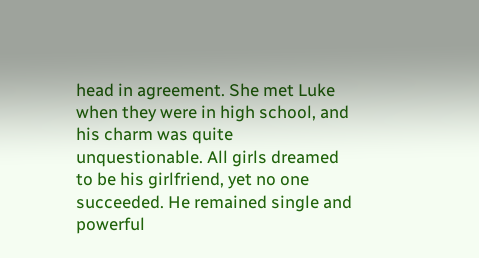head in agreement. She met Luke when they were in high school, and his charm was quite unquestionable. All girls dreamed to be his girlfriend, yet no one succeeded. He remained single and powerful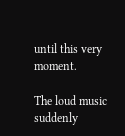until this very moment.

The loud music suddenly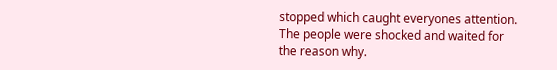stopped which caught everyones attention. The people were shocked and waited for the reason why.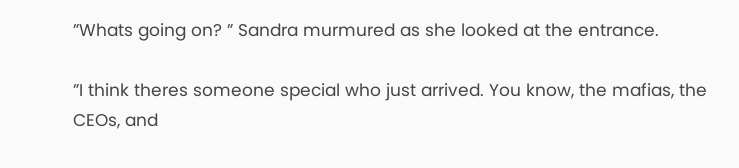”Whats going on? ” Sandra murmured as she looked at the entrance.

”I think theres someone special who just arrived. You know, the mafias, the CEOs, and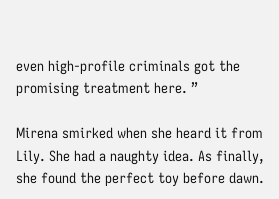even high-profile criminals got the promising treatment here. ”

Mirena smirked when she heard it from Lily. She had a naughty idea. As finally, she found the perfect toy before dawn.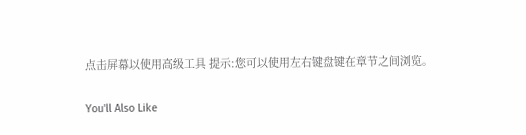点击屏幕以使用高级工具 提示:您可以使用左右键盘键在章节之间浏览。

You'll Also Like